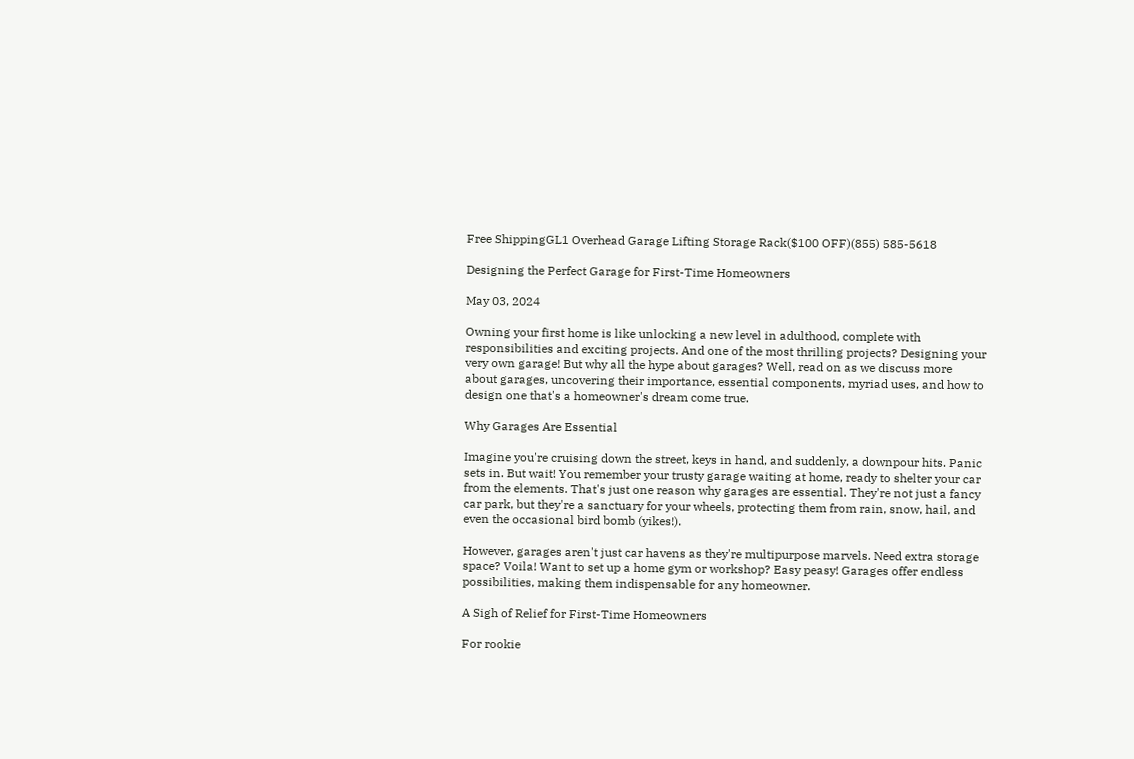Free ShippingGL1 Overhead Garage Lifting Storage Rack($100 OFF)(855) 585-5618

Designing the Perfect Garage for First-Time Homeowners

May 03, 2024

Owning your first home is like unlocking a new level in adulthood, complete with responsibilities and exciting projects. And one of the most thrilling projects? Designing your very own garage! But why all the hype about garages? Well, read on as we discuss more about garages, uncovering their importance, essential components, myriad uses, and how to design one that's a homeowner's dream come true.

Why Garages Are Essential

Imagine you're cruising down the street, keys in hand, and suddenly, a downpour hits. Panic sets in. But wait! You remember your trusty garage waiting at home, ready to shelter your car from the elements. That's just one reason why garages are essential. They're not just a fancy car park, but they're a sanctuary for your wheels, protecting them from rain, snow, hail, and even the occasional bird bomb (yikes!).

However, garages aren't just car havens as they're multipurpose marvels. Need extra storage space? Voila! Want to set up a home gym or workshop? Easy peasy! Garages offer endless possibilities, making them indispensable for any homeowner.

A Sigh of Relief for First-Time Homeowners

For rookie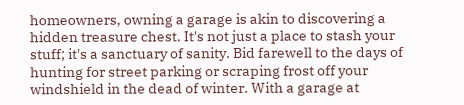homeowners, owning a garage is akin to discovering a hidden treasure chest. It's not just a place to stash your stuff; it's a sanctuary of sanity. Bid farewell to the days of hunting for street parking or scraping frost off your windshield in the dead of winter. With a garage at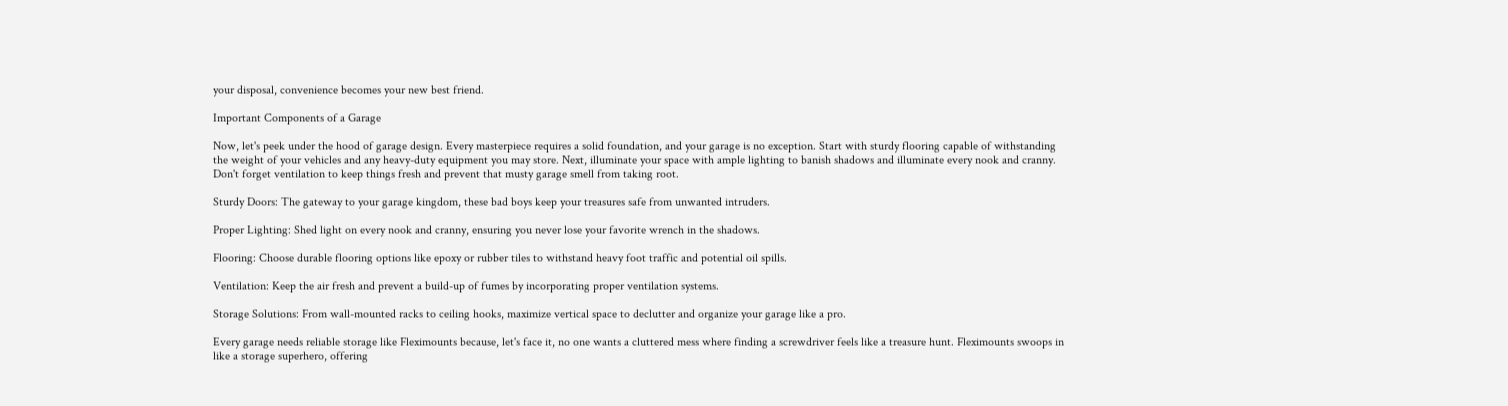your disposal, convenience becomes your new best friend.

Important Components of a Garage

Now, let's peek under the hood of garage design. Every masterpiece requires a solid foundation, and your garage is no exception. Start with sturdy flooring capable of withstanding the weight of your vehicles and any heavy-duty equipment you may store. Next, illuminate your space with ample lighting to banish shadows and illuminate every nook and cranny. Don't forget ventilation to keep things fresh and prevent that musty garage smell from taking root.

Sturdy Doors: The gateway to your garage kingdom, these bad boys keep your treasures safe from unwanted intruders.

Proper Lighting: Shed light on every nook and cranny, ensuring you never lose your favorite wrench in the shadows.

Flooring: Choose durable flooring options like epoxy or rubber tiles to withstand heavy foot traffic and potential oil spills.

Ventilation: Keep the air fresh and prevent a build-up of fumes by incorporating proper ventilation systems.

Storage Solutions: From wall-mounted racks to ceiling hooks, maximize vertical space to declutter and organize your garage like a pro.

Every garage needs reliable storage like Fleximounts because, let's face it, no one wants a cluttered mess where finding a screwdriver feels like a treasure hunt. Fleximounts swoops in like a storage superhero, offering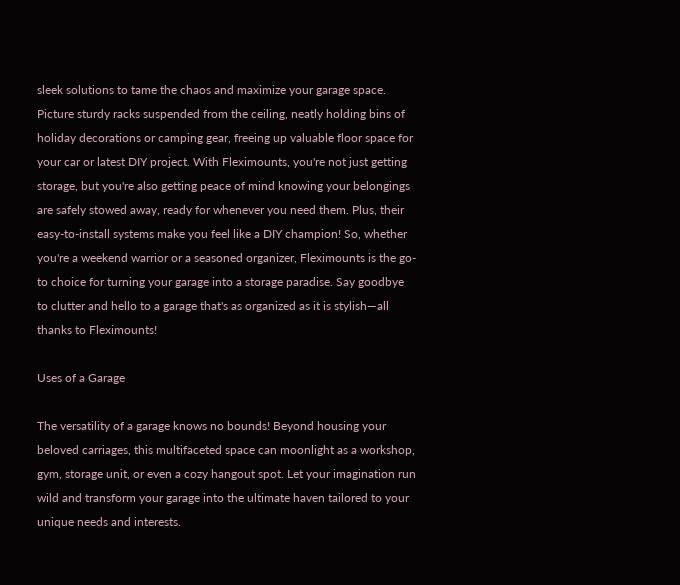sleek solutions to tame the chaos and maximize your garage space. Picture sturdy racks suspended from the ceiling, neatly holding bins of holiday decorations or camping gear, freeing up valuable floor space for your car or latest DIY project. With Fleximounts, you're not just getting storage, but you're also getting peace of mind knowing your belongings are safely stowed away, ready for whenever you need them. Plus, their easy-to-install systems make you feel like a DIY champion! So, whether you're a weekend warrior or a seasoned organizer, Fleximounts is the go-to choice for turning your garage into a storage paradise. Say goodbye to clutter and hello to a garage that's as organized as it is stylish—all thanks to Fleximounts!

Uses of a Garage

The versatility of a garage knows no bounds! Beyond housing your beloved carriages, this multifaceted space can moonlight as a workshop, gym, storage unit, or even a cozy hangout spot. Let your imagination run wild and transform your garage into the ultimate haven tailored to your unique needs and interests.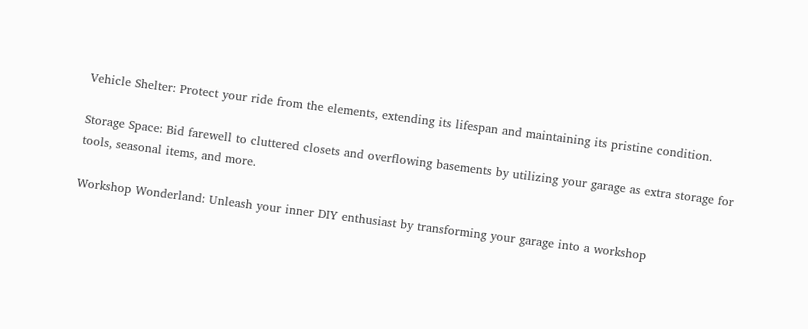Vehicle Shelter: Protect your ride from the elements, extending its lifespan and maintaining its pristine condition.

Storage Space: Bid farewell to cluttered closets and overflowing basements by utilizing your garage as extra storage for tools, seasonal items, and more.

Workshop Wonderland: Unleash your inner DIY enthusiast by transforming your garage into a workshop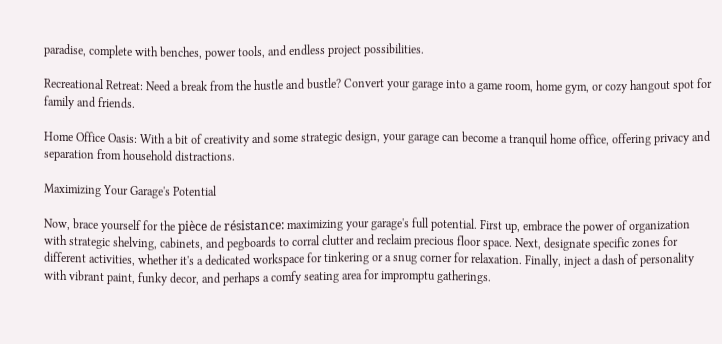paradise, complete with benches, power tools, and endless project possibilities.

Recreational Retreat: Need a break from the hustle and bustle? Convert your garage into a game room, home gym, or cozy hangout spot for family and friends.

Home Office Oasis: With a bit of creativity and some strategic design, your garage can become a tranquil home office, offering privacy and separation from household distractions.

Maximizing Your Garage's Potential

Now, brace yourself for the pièce de résistance: maximizing your garage's full potential. First up, embrace the power of organization with strategic shelving, cabinets, and pegboards to corral clutter and reclaim precious floor space. Next, designate specific zones for different activities, whether it's a dedicated workspace for tinkering or a snug corner for relaxation. Finally, inject a dash of personality with vibrant paint, funky decor, and perhaps a comfy seating area for impromptu gatherings.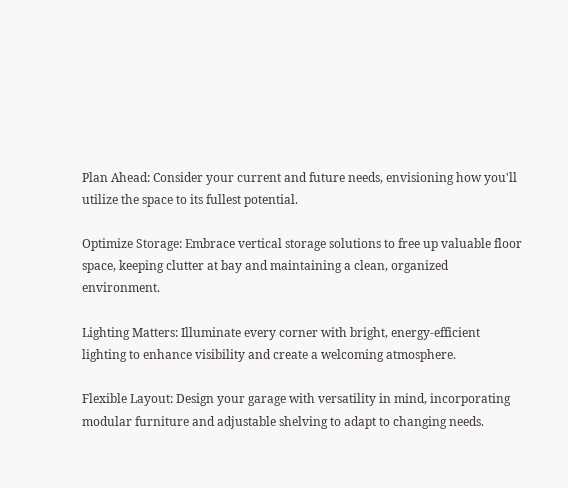Plan Ahead: Consider your current and future needs, envisioning how you'll utilize the space to its fullest potential.

Optimize Storage: Embrace vertical storage solutions to free up valuable floor space, keeping clutter at bay and maintaining a clean, organized environment.

Lighting Matters: Illuminate every corner with bright, energy-efficient lighting to enhance visibility and create a welcoming atmosphere.

Flexible Layout: Design your garage with versatility in mind, incorporating modular furniture and adjustable shelving to adapt to changing needs.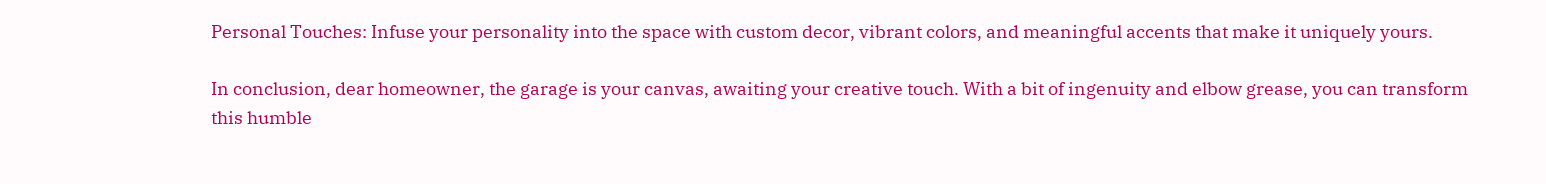Personal Touches: Infuse your personality into the space with custom decor, vibrant colors, and meaningful accents that make it uniquely yours.

In conclusion, dear homeowner, the garage is your canvas, awaiting your creative touch. With a bit of ingenuity and elbow grease, you can transform this humble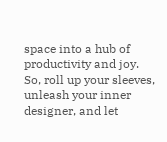space into a hub of productivity and joy. So, roll up your sleeves, unleash your inner designer, and let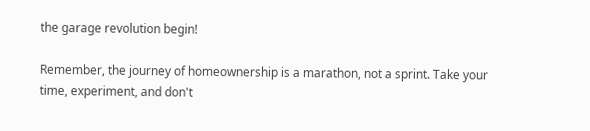the garage revolution begin!

Remember, the journey of homeownership is a marathon, not a sprint. Take your time, experiment, and don't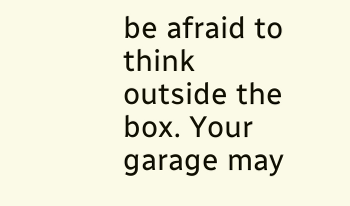be afraid to think outside the box. Your garage may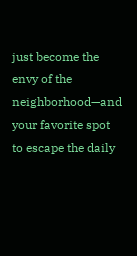just become the envy of the neighborhood—and your favorite spot to escape the daily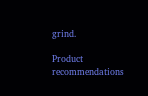grind.

Product recommendations